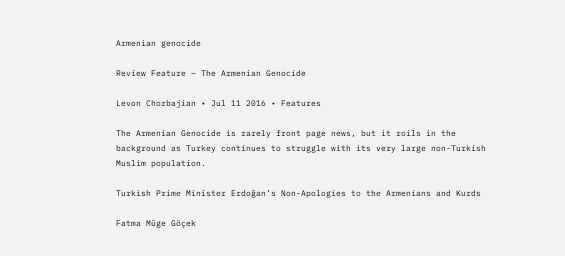Armenian genocide

Review Feature – The Armenian Genocide

Levon Chorbajian • Jul 11 2016 • Features

The Armenian Genocide is rarely front page news, but it roils in the background as Turkey continues to struggle with its very large non-Turkish Muslim population.

Turkish Prime Minister Erdoğan’s Non-Apologies to the Armenians and Kurds

Fatma Müge Göçek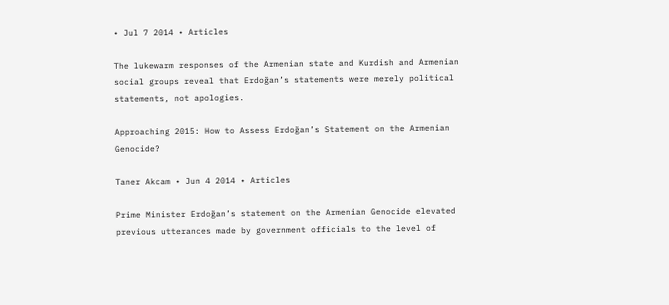• Jul 7 2014 • Articles

The lukewarm responses of the Armenian state and Kurdish and Armenian social groups reveal that Erdoğan’s statements were merely political statements, not apologies.

Approaching 2015: How to Assess Erdoğan’s Statement on the Armenian Genocide?

Taner Akcam • Jun 4 2014 • Articles

Prime Minister Erdoğan’s statement on the Armenian Genocide elevated previous utterances made by government officials to the level of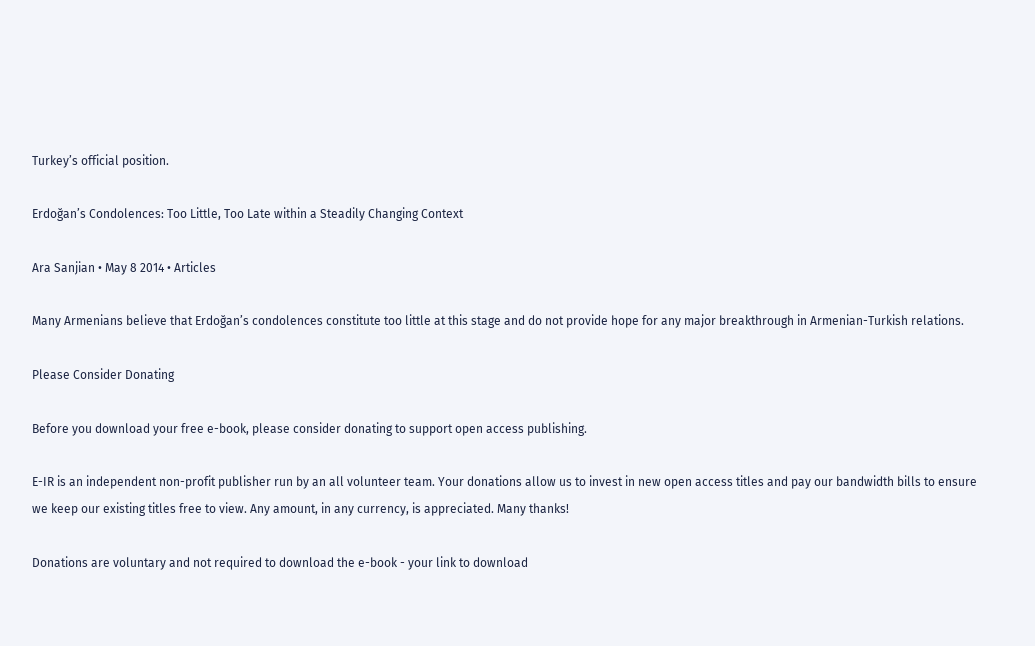Turkey’s official position.

Erdoğan’s Condolences: Too Little, Too Late within a Steadily Changing Context

Ara Sanjian • May 8 2014 • Articles

Many Armenians believe that Erdoğan’s condolences constitute too little at this stage and do not provide hope for any major breakthrough in Armenian-Turkish relations.

Please Consider Donating

Before you download your free e-book, please consider donating to support open access publishing.

E-IR is an independent non-profit publisher run by an all volunteer team. Your donations allow us to invest in new open access titles and pay our bandwidth bills to ensure we keep our existing titles free to view. Any amount, in any currency, is appreciated. Many thanks!

Donations are voluntary and not required to download the e-book - your link to download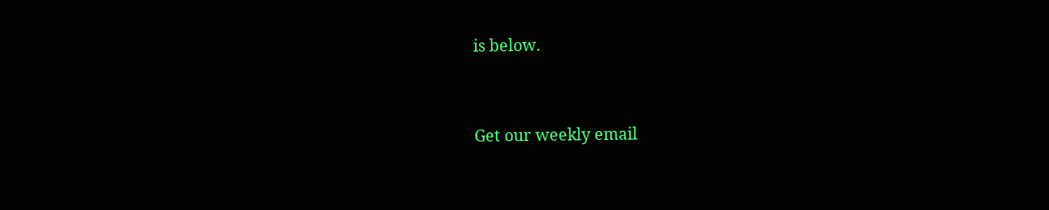is below.


Get our weekly email